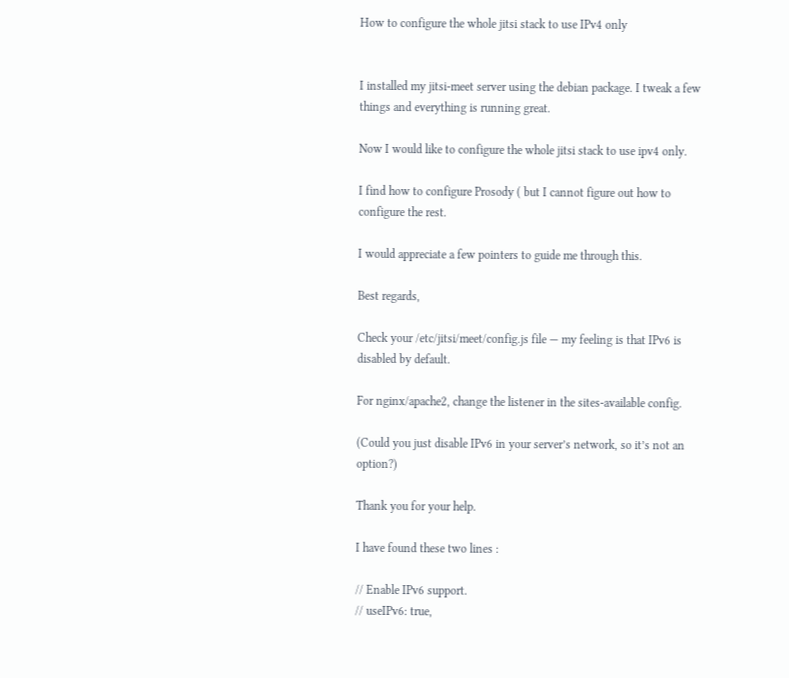How to configure the whole jitsi stack to use IPv4 only


I installed my jitsi-meet server using the debian package. I tweak a few things and everything is running great.

Now I would like to configure the whole jitsi stack to use ipv4 only.

I find how to configure Prosody ( but I cannot figure out how to configure the rest.

I would appreciate a few pointers to guide me through this.

Best regards,

Check your /etc/jitsi/meet/config.js file — my feeling is that IPv6 is disabled by default.

For nginx/apache2, change the listener in the sites-available config.

(Could you just disable IPv6 in your server’s network, so it’s not an option?)

Thank you for your help.

I have found these two lines :

// Enable IPv6 support.
// useIPv6: true,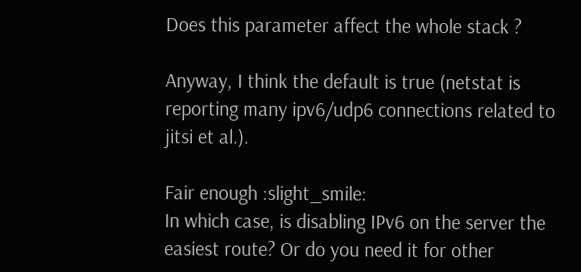Does this parameter affect the whole stack ?

Anyway, I think the default is true (netstat is reporting many ipv6/udp6 connections related to jitsi et al.).

Fair enough :slight_smile:
In which case, is disabling IPv6 on the server the easiest route? Or do you need it for other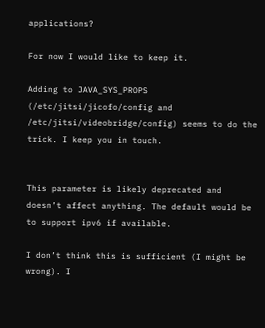applications?

For now I would like to keep it.

Adding to JAVA_SYS_PROPS (/etc/jitsi/jicofo/config and /etc/jitsi/videobridge/config) seems to do the trick. I keep you in touch.


This parameter is likely deprecated and doesn’t affect anything. The default would be to support ipv6 if available.

I don’t think this is sufficient (I might be wrong). I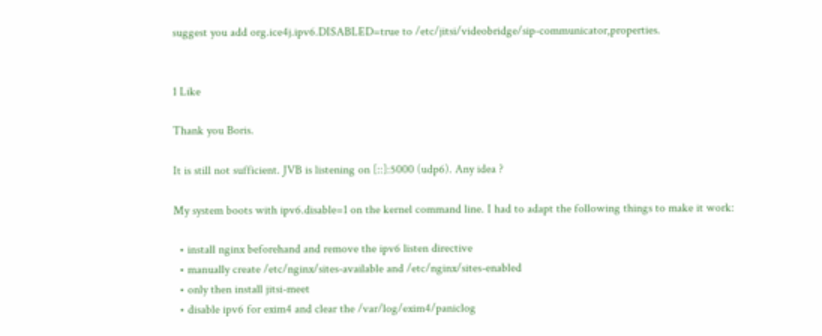suggest you add org.ice4j.ipv6.DISABLED=true to /etc/jitsi/videobridge/sip-communicator,properties.


1 Like

Thank you Boris.

It is still not sufficient. JVB is listening on [::]:5000 (udp6). Any idea ?

My system boots with ipv6.disable=1 on the kernel command line. I had to adapt the following things to make it work:

  • install nginx beforehand and remove the ipv6 listen directive
  • manually create /etc/nginx/sites-available and /etc/nginx/sites-enabled
  • only then install jitsi-meet
  • disable ipv6 for exim4 and clear the /var/log/exim4/paniclog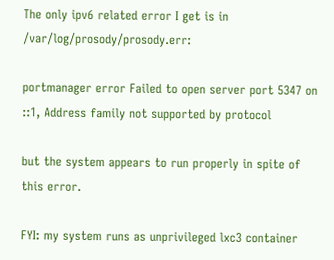The only ipv6 related error I get is in /var/log/prosody/prosody.err:

portmanager error Failed to open server port 5347 on ::1, Address family not supported by protocol

but the system appears to run properly in spite of this error.

FYI: my system runs as unprivileged lxc3 container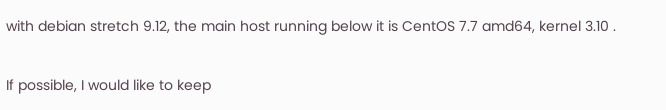with debian stretch 9.12, the main host running below it is CentOS 7.7 amd64, kernel 3.10 .


If possible, I would like to keep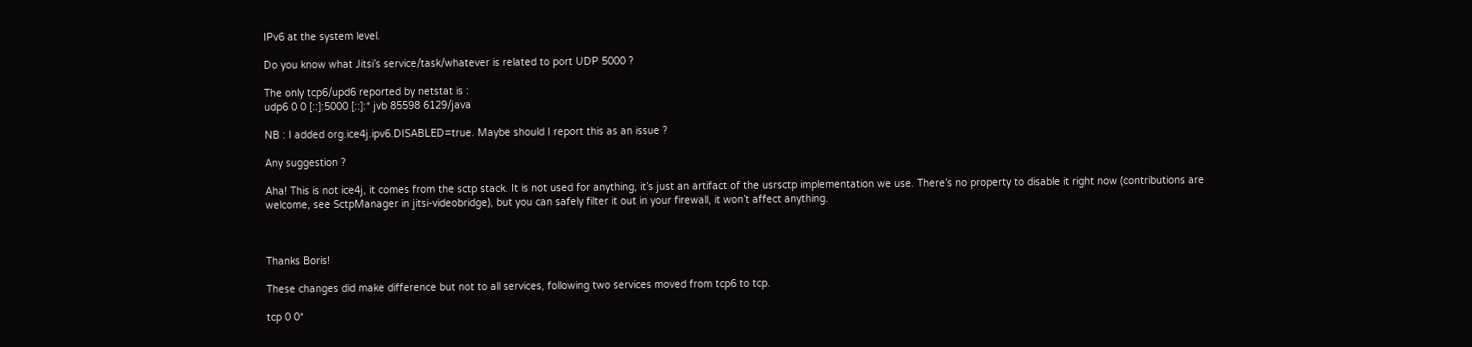IPv6 at the system level.

Do you know what Jitsi’s service/task/whatever is related to port UDP 5000 ?

The only tcp6/upd6 reported by netstat is :
udp6 0 0 [::]:5000 [::]:* jvb 85598 6129/java

NB : I added org.ice4j.ipv6.DISABLED=true. Maybe should I report this as an issue ?

Any suggestion ?

Aha! This is not ice4j, it comes from the sctp stack. It is not used for anything, it’s just an artifact of the usrsctp implementation we use. There’s no property to disable it right now (contributions are welcome, see SctpManager in jitsi-videobridge), but you can safely filter it out in your firewall, it won’t affect anything.



Thanks Boris!

These changes did make difference but not to all services, following two services moved from tcp6 to tcp.

tcp 0 0*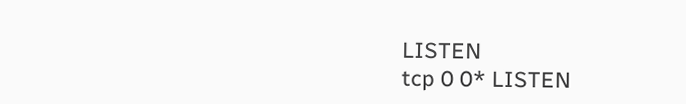LISTEN
tcp 0 0* LISTEN